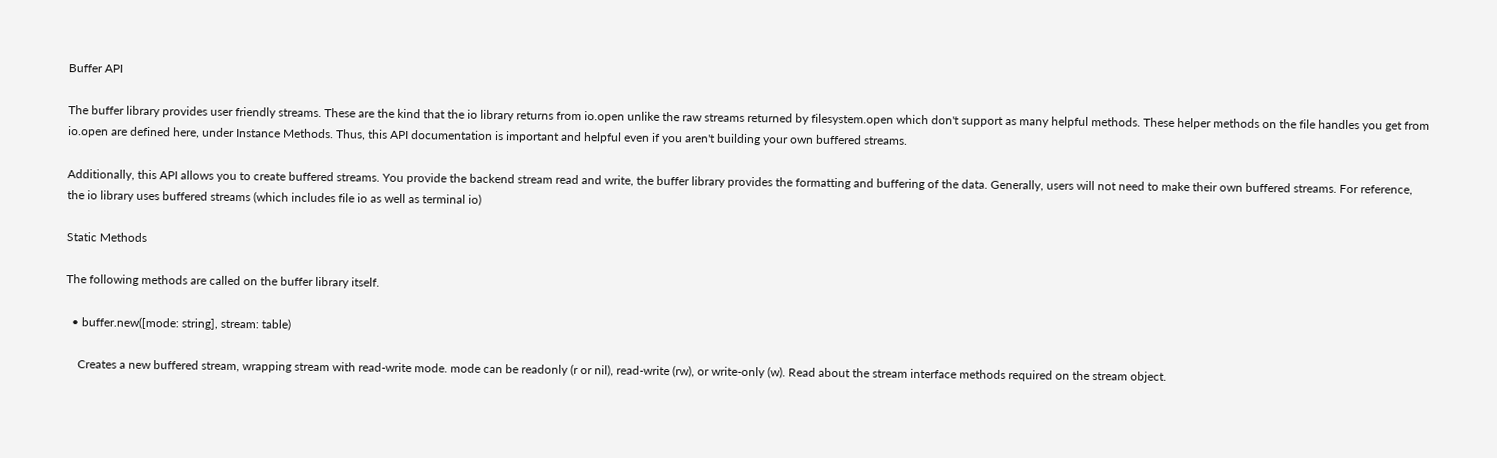Buffer API

The buffer library provides user friendly streams. These are the kind that the io library returns from io.open unlike the raw streams returned by filesystem.open which don't support as many helpful methods. These helper methods on the file handles you get from io.open are defined here, under Instance Methods. Thus, this API documentation is important and helpful even if you aren't building your own buffered streams.

Additionally, this API allows you to create buffered streams. You provide the backend stream read and write, the buffer library provides the formatting and buffering of the data. Generally, users will not need to make their own buffered streams. For reference, the io library uses buffered streams (which includes file io as well as terminal io)

Static Methods

The following methods are called on the buffer library itself.

  • buffer.new([mode: string], stream: table)

    Creates a new buffered stream, wrapping stream with read-write mode. mode can be readonly (r or nil), read-write (rw), or write-only (w). Read about the stream interface methods required on the stream object.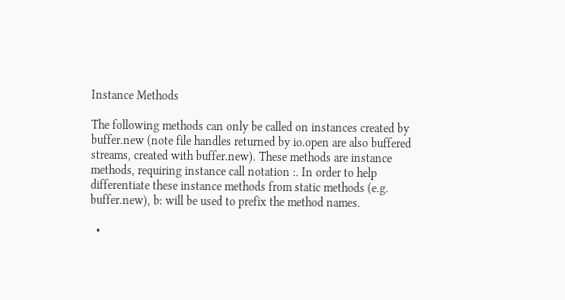Instance Methods

The following methods can only be called on instances created by buffer.new (note file handles returned by io.open are also buffered streams, created with buffer.new). These methods are instance methods, requiring instance call notation :. In order to help differentiate these instance methods from static methods (e.g. buffer.new), b: will be used to prefix the method names.

  •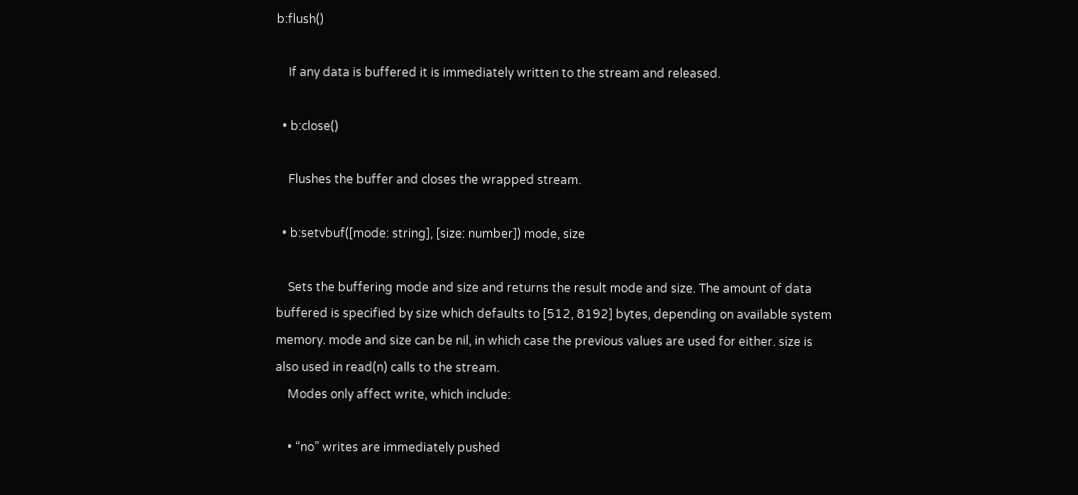b:flush()

    If any data is buffered it is immediately written to the stream and released.

  • b:close()

    Flushes the buffer and closes the wrapped stream.

  • b:setvbuf([mode: string], [size: number]) mode, size

    Sets the buffering mode and size and returns the result mode and size. The amount of data buffered is specified by size which defaults to [512, 8192] bytes, depending on available system memory. mode and size can be nil, in which case the previous values are used for either. size is also used in read(n) calls to the stream.
    Modes only affect write, which include:

    • “no” writes are immediately pushed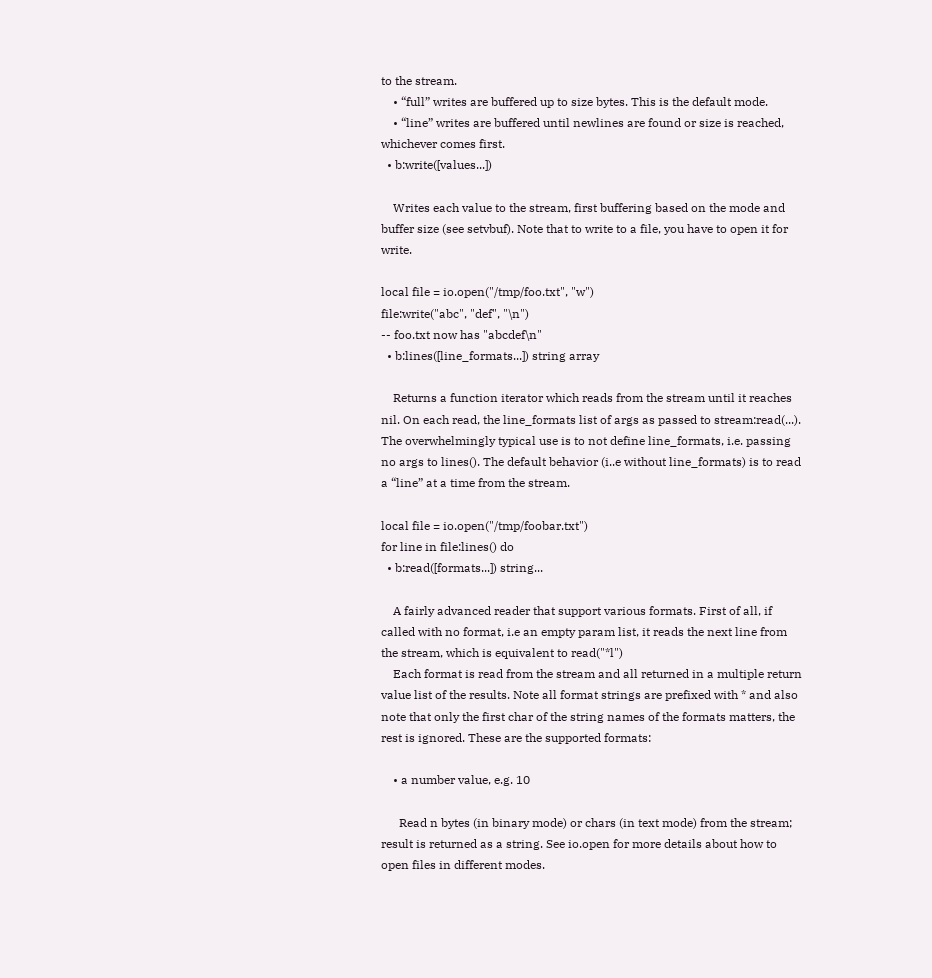to the stream.
    • “full” writes are buffered up to size bytes. This is the default mode.
    • “line” writes are buffered until newlines are found or size is reached, whichever comes first.
  • b:write([values...])

    Writes each value to the stream, first buffering based on the mode and buffer size (see setvbuf). Note that to write to a file, you have to open it for write.

local file = io.open("/tmp/foo.txt", "w")
file:write("abc", "def", "\n")
-- foo.txt now has "abcdef\n"
  • b:lines([line_formats...]) string array

    Returns a function iterator which reads from the stream until it reaches nil. On each read, the line_formats list of args as passed to stream:read(...). The overwhelmingly typical use is to not define line_formats, i.e. passing no args to lines(). The default behavior (i..e without line_formats) is to read a “line” at a time from the stream.

local file = io.open("/tmp/foobar.txt")
for line in file:lines() do
  • b:read([formats...]) string...

    A fairly advanced reader that support various formats. First of all, if called with no format, i.e an empty param list, it reads the next line from the stream, which is equivalent to read("*l")
    Each format is read from the stream and all returned in a multiple return value list of the results. Note all format strings are prefixed with * and also note that only the first char of the string names of the formats matters, the rest is ignored. These are the supported formats:

    • a number value, e.g. 10

      Read n bytes (in binary mode) or chars (in text mode) from the stream; result is returned as a string. See io.open for more details about how to open files in different modes.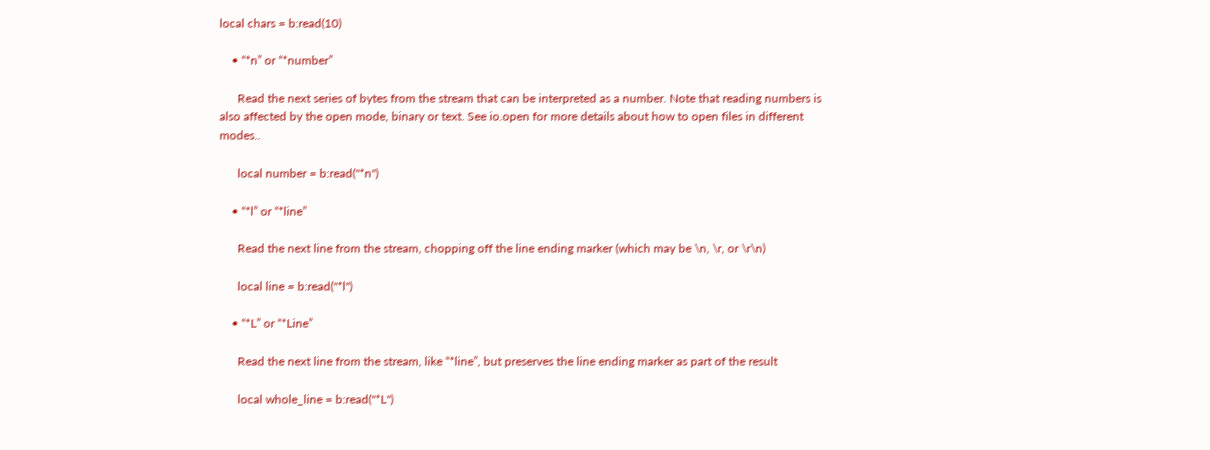local chars = b:read(10)

    • “*n” or “*number”

      Read the next series of bytes from the stream that can be interpreted as a number. Note that reading numbers is also affected by the open mode, binary or text. See io.open for more details about how to open files in different modes..

      local number = b:read("*n")

    • “*l” or “*line”

      Read the next line from the stream, chopping off the line ending marker (which may be \n, \r, or \r\n)

      local line = b:read("*l")

    • “*L” or “*Line”

      Read the next line from the stream, like “*line”, but preserves the line ending marker as part of the result

      local whole_line = b:read("*L")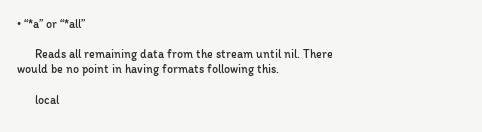• “*a” or “*all”

      Reads all remaining data from the stream until nil. There would be no point in having formats following this.

      local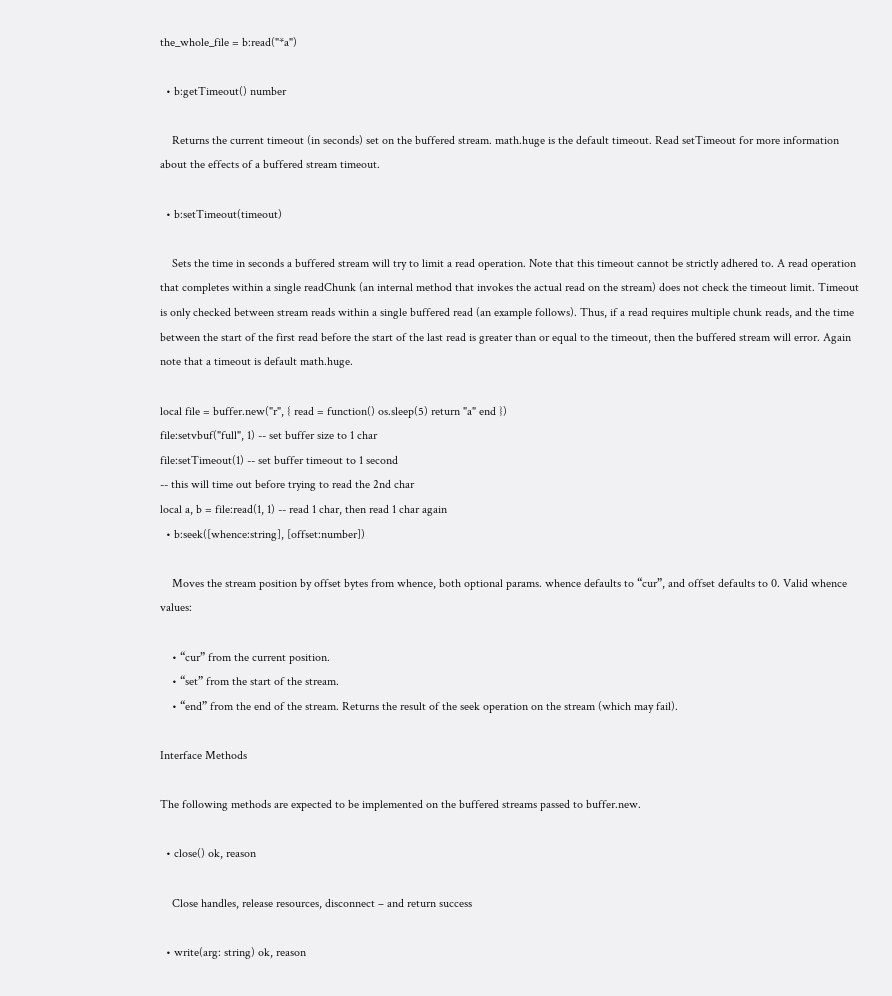the_whole_file = b:read("*a")

  • b:getTimeout() number

    Returns the current timeout (in seconds) set on the buffered stream. math.huge is the default timeout. Read setTimeout for more information about the effects of a buffered stream timeout.

  • b:setTimeout(timeout)

    Sets the time in seconds a buffered stream will try to limit a read operation. Note that this timeout cannot be strictly adhered to. A read operation that completes within a single readChunk (an internal method that invokes the actual read on the stream) does not check the timeout limit. Timeout is only checked between stream reads within a single buffered read (an example follows). Thus, if a read requires multiple chunk reads, and the time between the start of the first read before the start of the last read is greater than or equal to the timeout, then the buffered stream will error. Again note that a timeout is default math.huge.

local file = buffer.new("r", { read = function() os.sleep(5) return "a" end })
file:setvbuf("full", 1) -- set buffer size to 1 char
file:setTimeout(1) -- set buffer timeout to 1 second
-- this will time out before trying to read the 2nd char
local a, b = file:read(1, 1) -- read 1 char, then read 1 char again
  • b:seek([whence:string], [offset:number])

    Moves the stream position by offset bytes from whence, both optional params. whence defaults to “cur”, and offset defaults to 0. Valid whence values:

    • “cur” from the current position.
    • “set” from the start of the stream.
    • “end” from the end of the stream. Returns the result of the seek operation on the stream (which may fail).

Interface Methods

The following methods are expected to be implemented on the buffered streams passed to buffer.new.

  • close() ok, reason

    Close handles, release resources, disconnect – and return success

  • write(arg: string) ok, reason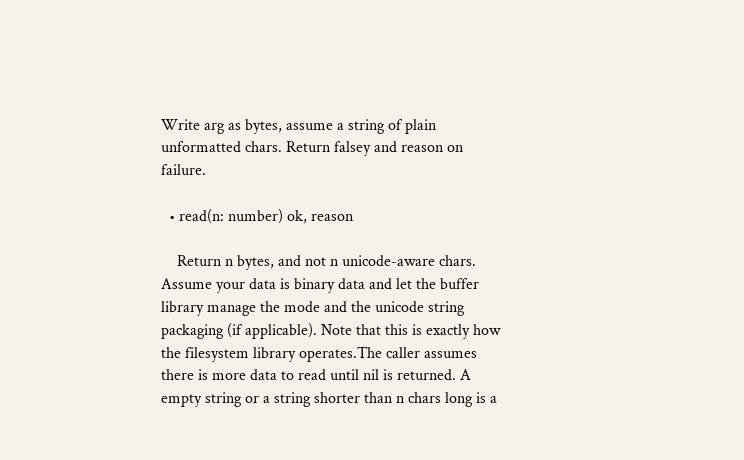Write arg as bytes, assume a string of plain unformatted chars. Return falsey and reason on failure.

  • read(n: number) ok, reason

    Return n bytes, and not n unicode-aware chars. Assume your data is binary data and let the buffer library manage the mode and the unicode string packaging (if applicable). Note that this is exactly how the filesystem library operates.The caller assumes there is more data to read until nil is returned. A empty string or a string shorter than n chars long is a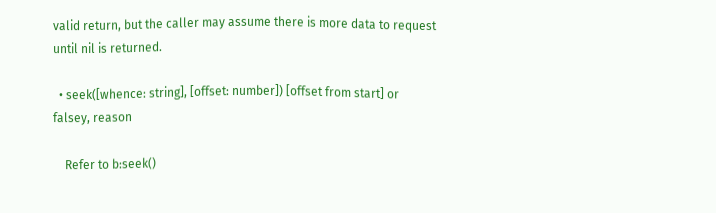valid return, but the caller may assume there is more data to request until nil is returned.

  • seek([whence: string], [offset: number]) [offset from start] or falsey, reason

    Refer to b:seek()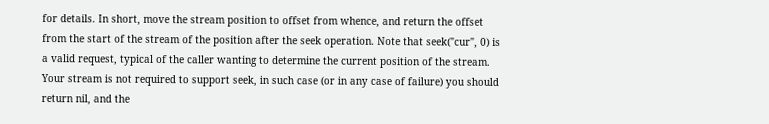for details. In short, move the stream position to offset from whence, and return the offset from the start of the stream of the position after the seek operation. Note that seek("cur", 0) is a valid request, typical of the caller wanting to determine the current position of the stream. Your stream is not required to support seek, in such case (or in any case of failure) you should return nil, and the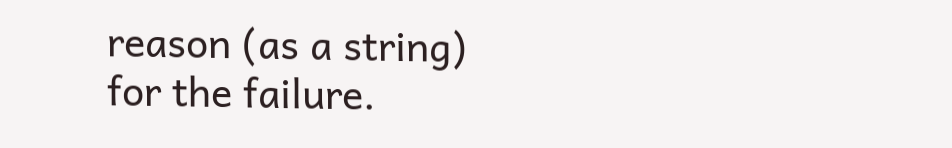reason (as a string) for the failure.